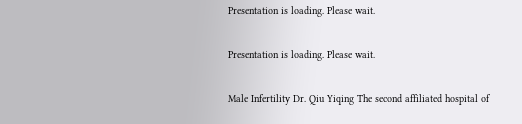Presentation is loading. Please wait.

Presentation is loading. Please wait.

Male Infertility Dr. Qiu Yiqing The second affiliated hospital of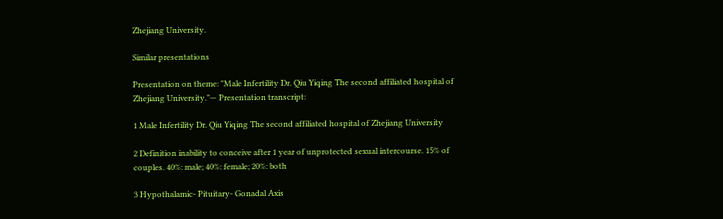Zhejiang University.

Similar presentations

Presentation on theme: "Male Infertility Dr. Qiu Yiqing The second affiliated hospital of Zhejiang University."— Presentation transcript:

1 Male Infertility Dr. Qiu Yiqing The second affiliated hospital of Zhejiang University

2 Definition inability to conceive after 1 year of unprotected sexual intercourse. 15% of couples. 40%: male; 40%: female; 20%: both

3 Hypothalamic- Pituitary- Gonadal Axis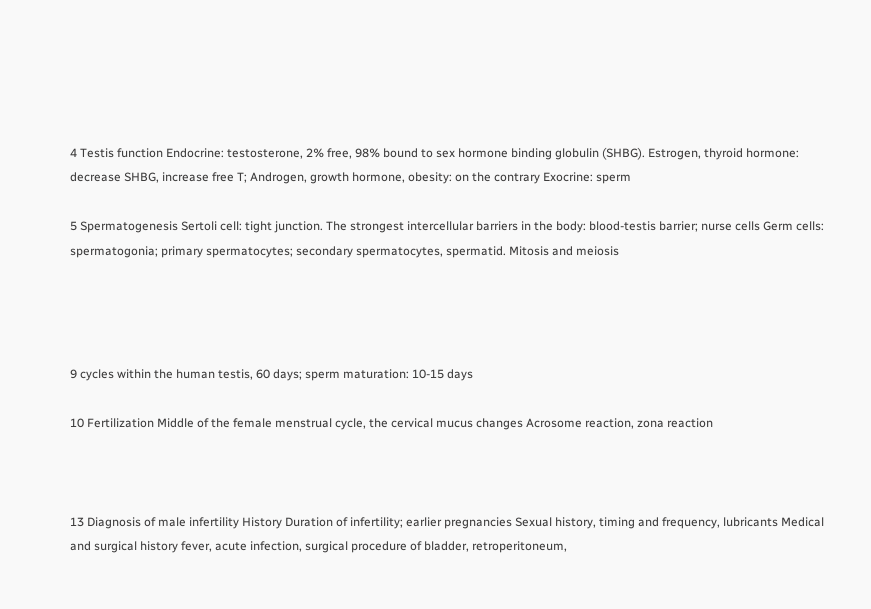4 Testis function Endocrine: testosterone, 2% free, 98% bound to sex hormone binding globulin (SHBG). Estrogen, thyroid hormone: decrease SHBG, increase free T; Androgen, growth hormone, obesity: on the contrary Exocrine: sperm

5 Spermatogenesis Sertoli cell: tight junction. The strongest intercellular barriers in the body: blood-testis barrier; nurse cells Germ cells: spermatogonia; primary spermatocytes; secondary spermatocytes, spermatid. Mitosis and meiosis




9 cycles within the human testis, 60 days; sperm maturation: 10-15 days

10 Fertilization Middle of the female menstrual cycle, the cervical mucus changes Acrosome reaction, zona reaction



13 Diagnosis of male infertility History Duration of infertility; earlier pregnancies Sexual history, timing and frequency, lubricants Medical and surgical history fever, acute infection, surgical procedure of bladder, retroperitoneum,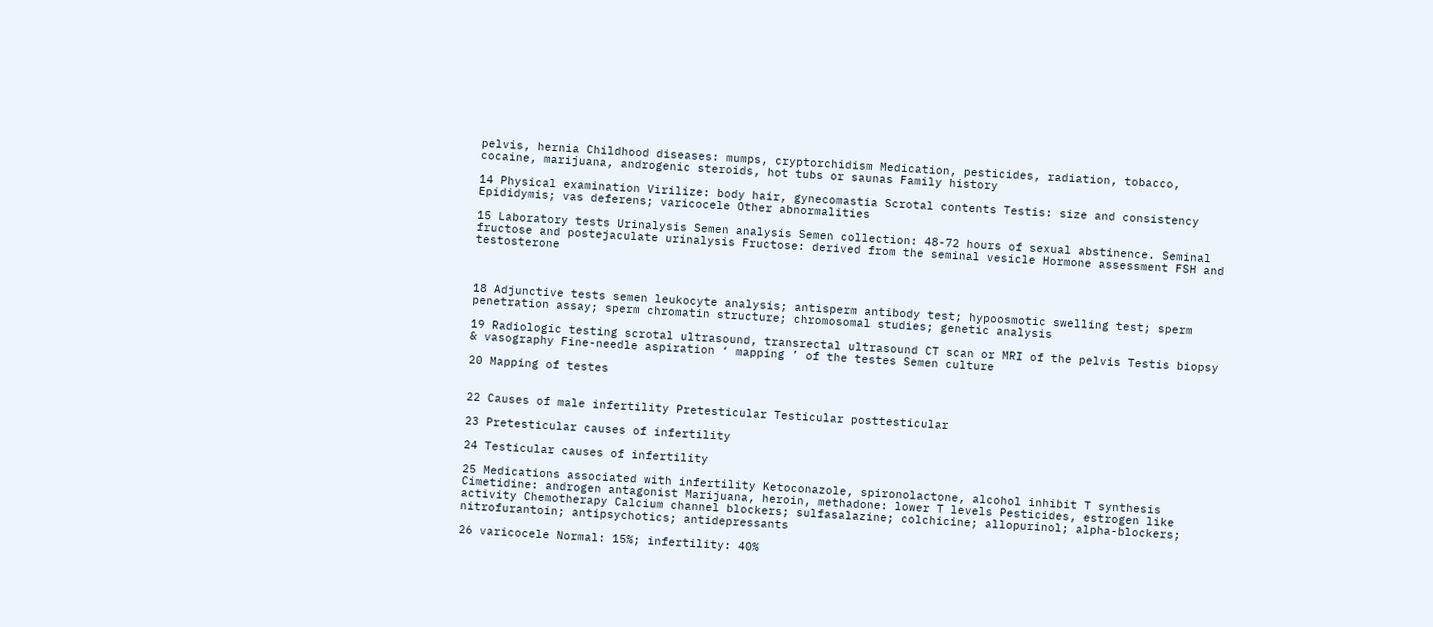pelvis, hernia Childhood diseases: mumps, cryptorchidism Medication, pesticides, radiation, tobacco, cocaine, marijuana, androgenic steroids, hot tubs or saunas Family history

14 Physical examination Virilize: body hair, gynecomastia Scrotal contents Testis: size and consistency Epididymis; vas deferens; varicocele Other abnormalities

15 Laboratory tests Urinalysis Semen analysis Semen collection: 48-72 hours of sexual abstinence. Seminal fructose and postejaculate urinalysis Fructose: derived from the seminal vesicle Hormone assessment FSH and testosterone



18 Adjunctive tests semen leukocyte analysis; antisperm antibody test; hypoosmotic swelling test; sperm penetration assay; sperm chromatin structure; chromosomal studies; genetic analysis

19 Radiologic testing scrotal ultrasound, transrectal ultrasound CT scan or MRI of the pelvis Testis biopsy & vasography Fine-needle aspiration ‘ mapping ’ of the testes Semen culture

20 Mapping of testes


22 Causes of male infertility Pretesticular Testicular posttesticular

23 Pretesticular causes of infertility

24 Testicular causes of infertility

25 Medications associated with infertility Ketoconazole, spironolactone, alcohol inhibit T synthesis Cimetidine: androgen antagonist Marijuana, heroin, methadone: lower T levels Pesticides, estrogen like activity Chemotherapy Calcium channel blockers; sulfasalazine; colchicine; allopurinol; alpha-blockers; nitrofurantoin; antipsychotics; antidepressants

26 varicocele Normal: 15%; infertility: 40%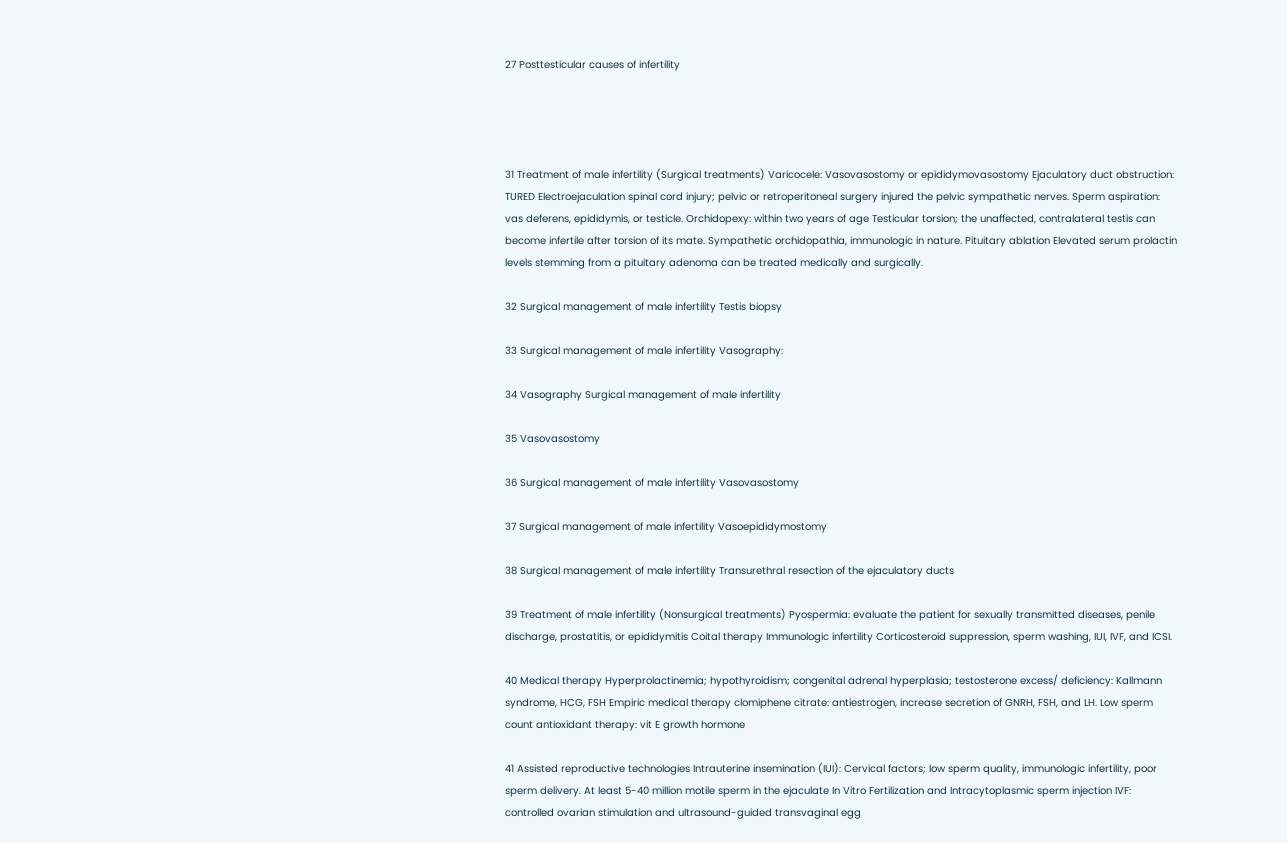27 Posttesticular causes of infertility




31 Treatment of male infertility (Surgical treatments) Varicocele: Vasovasostomy or epididymovasostomy Ejaculatory duct obstruction: TURED Electroejaculation spinal cord injury; pelvic or retroperitoneal surgery injured the pelvic sympathetic nerves. Sperm aspiration: vas deferens, epididymis, or testicle. Orchidopexy: within two years of age Testicular torsion; the unaffected, contralateral testis can become infertile after torsion of its mate. Sympathetic orchidopathia, immunologic in nature. Pituitary ablation Elevated serum prolactin levels stemming from a pituitary adenoma can be treated medically and surgically.

32 Surgical management of male infertility Testis biopsy

33 Surgical management of male infertility Vasography:

34 Vasography Surgical management of male infertility

35 Vasovasostomy

36 Surgical management of male infertility Vasovasostomy

37 Surgical management of male infertility Vasoepididymostomy

38 Surgical management of male infertility Transurethral resection of the ejaculatory ducts

39 Treatment of male infertility (Nonsurgical treatments) Pyospermia: evaluate the patient for sexually transmitted diseases, penile discharge, prostatitis, or epididymitis Coital therapy Immunologic infertility Corticosteroid suppression, sperm washing, IUI, IVF, and ICSI.

40 Medical therapy Hyperprolactinemia; hypothyroidism; congenital adrenal hyperplasia; testosterone excess/ deficiency: Kallmann syndrome, HCG, FSH Empiric medical therapy clomiphene citrate: antiestrogen, increase secretion of GNRH, FSH, and LH. Low sperm count antioxidant therapy: vit E growth hormone

41 Assisted reproductive technologies Intrauterine insemination (IUI): Cervical factors; low sperm quality, immunologic infertility, poor sperm delivery. At least 5-40 million motile sperm in the ejaculate In Vitro Fertilization and Intracytoplasmic sperm injection IVF: controlled ovarian stimulation and ultrasound-guided transvaginal egg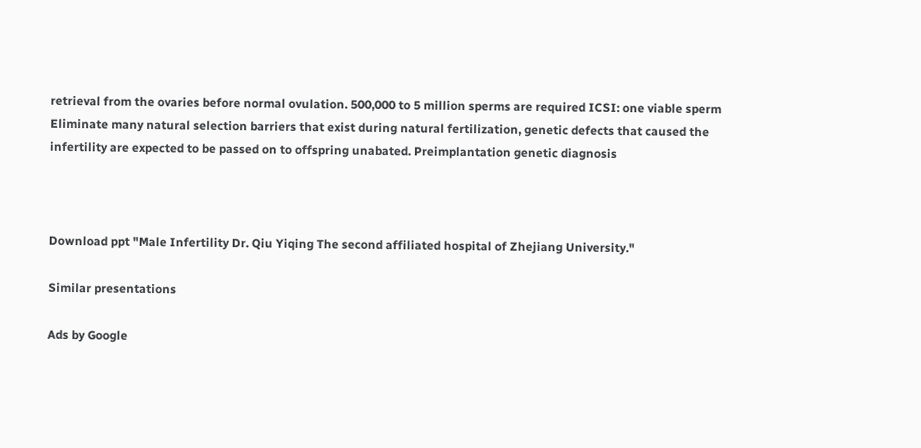retrieval from the ovaries before normal ovulation. 500,000 to 5 million sperms are required ICSI: one viable sperm Eliminate many natural selection barriers that exist during natural fertilization, genetic defects that caused the infertility are expected to be passed on to offspring unabated. Preimplantation genetic diagnosis



Download ppt "Male Infertility Dr. Qiu Yiqing The second affiliated hospital of Zhejiang University."

Similar presentations

Ads by Google